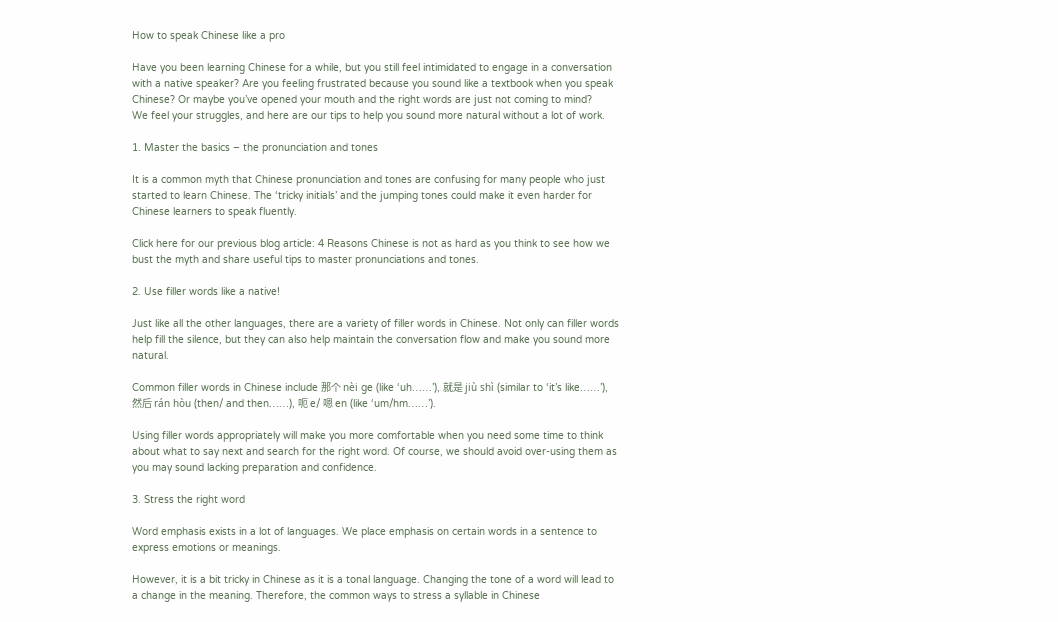How to speak Chinese like a pro

Have you been learning Chinese for a while, but you still feel intimidated to engage in a conversation with a native speaker? Are you feeling frustrated because you sound like a textbook when you speak Chinese? Or maybe you’ve opened your mouth and the right words are just not coming to mind?
We feel your struggles, and here are our tips to help you sound more natural without a lot of work.

1. Master the basics – the pronunciation and tones

It is a common myth that Chinese pronunciation and tones are confusing for many people who just started to learn Chinese. The ‘tricky initials’ and the jumping tones could make it even harder for Chinese learners to speak fluently.

Click here for our previous blog article: 4 Reasons Chinese is not as hard as you think to see how we bust the myth and share useful tips to master pronunciations and tones.

2. Use filler words like a native!

Just like all the other languages, there are a variety of filler words in Chinese. Not only can filler words help fill the silence, but they can also help maintain the conversation flow and make you sound more natural.

Common filler words in Chinese include 那个 nèi ge (like ‘uh……’), 就是 jiù shì (similar to ‘it’s like……’), 然后 rán hòu (then/ and then……), 呃 e/ 嗯 en (like ‘um/hm……’).

Using filler words appropriately will make you more comfortable when you need some time to think about what to say next and search for the right word. Of course, we should avoid over-using them as you may sound lacking preparation and confidence.

3. Stress the right word

Word emphasis exists in a lot of languages. We place emphasis on certain words in a sentence to express emotions or meanings.

However, it is a bit tricky in Chinese as it is a tonal language. Changing the tone of a word will lead to a change in the meaning. Therefore, the common ways to stress a syllable in Chinese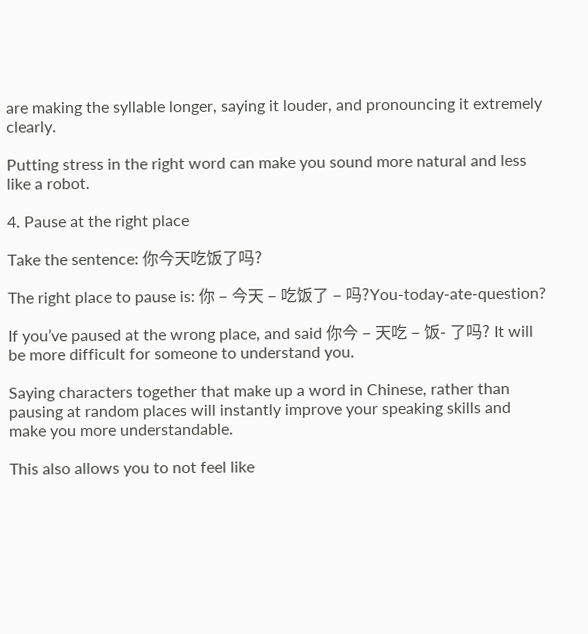are making the syllable longer, saying it louder, and pronouncing it extremely clearly.

Putting stress in the right word can make you sound more natural and less like a robot.

4. Pause at the right place

Take the sentence: 你今天吃饭了吗?

The right place to pause is: 你 – 今天 – 吃饭了 – 吗?You-today-ate-question?

If you’ve paused at the wrong place, and said 你今 – 天吃 – 饭- 了吗? It will be more difficult for someone to understand you.

Saying characters together that make up a word in Chinese, rather than pausing at random places will instantly improve your speaking skills and make you more understandable.

This also allows you to not feel like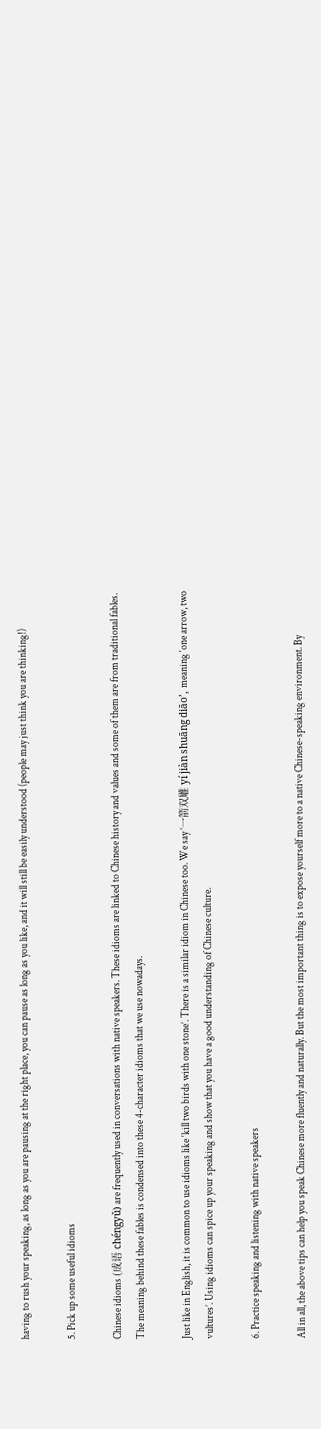having to rush your speaking, as long as you are pausing at the right place, you can pause as long as you like, and it will still be easily understood (people may just think you are thinking!)

5. Pick up some useful idioms

Chinese idioms (成语 chéngyŭ) are frequently used in conversations with native speakers. These idioms are linked to Chinese history and values and some of them are from traditional fables. The meaning behind these fables is condensed into these 4-character idioms that we use nowadays.

Just like in English, it is common to use idioms like ‘kill two birds with one stone’. There is a similar idiom in Chinese too. We say ‘一箭双雕 yí jiàn shuāng diāo’, meaning ‘one arrow, two vultures’. Using idioms can spice up your speaking and show that you have a good understanding of Chinese culture.

6. Practice speaking and listening with native speakers

All in all, the above tips can help you speak Chinese more fluently and naturally. But the most important thing is to expose yourself more to a native Chinese-speaking environment. By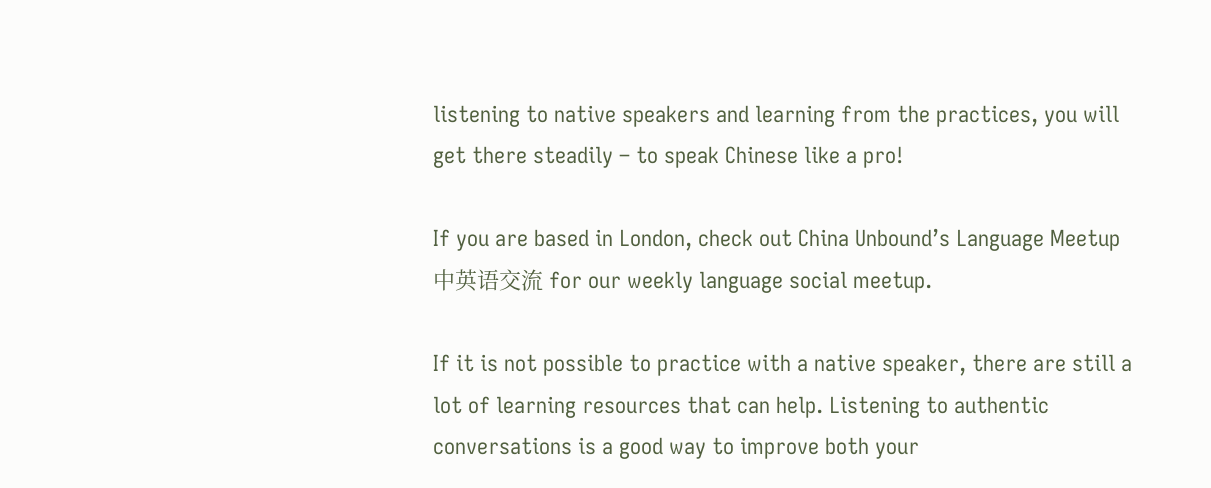listening to native speakers and learning from the practices, you will get there steadily – to speak Chinese like a pro!

If you are based in London, check out China Unbound’s Language Meetup 中英语交流 for our weekly language social meetup.

If it is not possible to practice with a native speaker, there are still a lot of learning resources that can help. Listening to authentic conversations is a good way to improve both your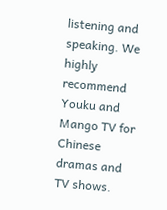listening and speaking. We highly recommend Youku and Mango TV for Chinese dramas and TV shows.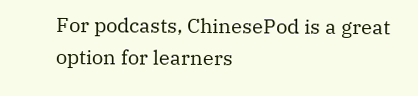For podcasts, ChinesePod is a great option for learners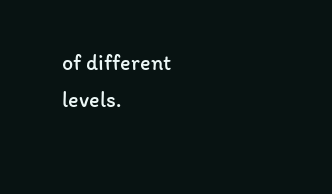of different levels.